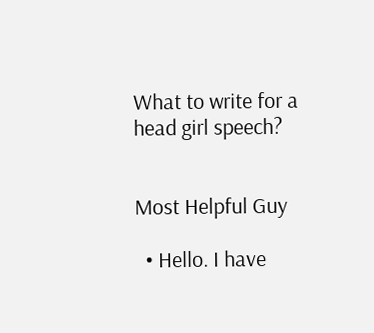What to write for a head girl speech?


Most Helpful Guy

  • Hello. I have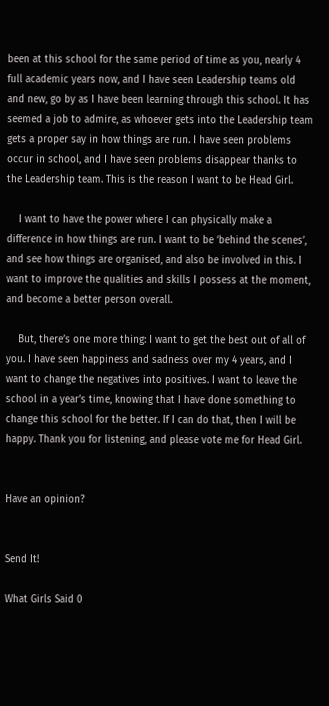been at this school for the same period of time as you, nearly 4 full academic years now, and I have seen Leadership teams old and new, go by as I have been learning through this school. It has seemed a job to admire, as whoever gets into the Leadership team gets a proper say in how things are run. I have seen problems occur in school, and I have seen problems disappear thanks to the Leadership team. This is the reason I want to be Head Girl.

    I want to have the power where I can physically make a difference in how things are run. I want to be ‘behind the scenes’, and see how things are organised, and also be involved in this. I want to improve the qualities and skills I possess at the moment, and become a better person overall.

    But, there’s one more thing: I want to get the best out of all of you. I have seen happiness and sadness over my 4 years, and I want to change the negatives into positives. I want to leave the school in a year’s time, knowing that I have done something to change this school for the better. If I can do that, then I will be happy. Thank you for listening, and please vote me for Head Girl.


Have an opinion?


Send It!

What Girls Said 0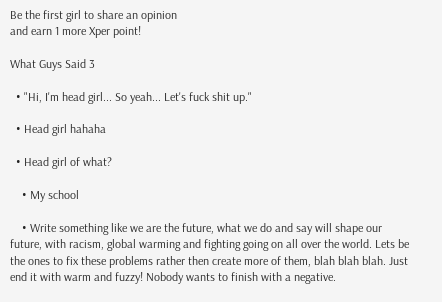Be the first girl to share an opinion
and earn 1 more Xper point!

What Guys Said 3

  • "Hi, I'm head girl... So yeah... Let's fuck shit up."

  • Head girl hahaha

  • Head girl of what?

    • My school

    • Write something like we are the future, what we do and say will shape our future, with racism, global warming and fighting going on all over the world. Lets be the ones to fix these problems rather then create more of them, blah blah blah. Just end it with warm and fuzzy! Nobody wants to finish with a negative.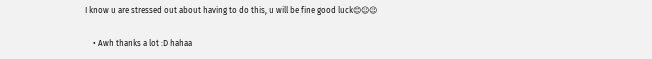I know u are stressed out about having to do this, u will be fine good luck😊☺😉

    • Awh thanks a lot :D hahaa